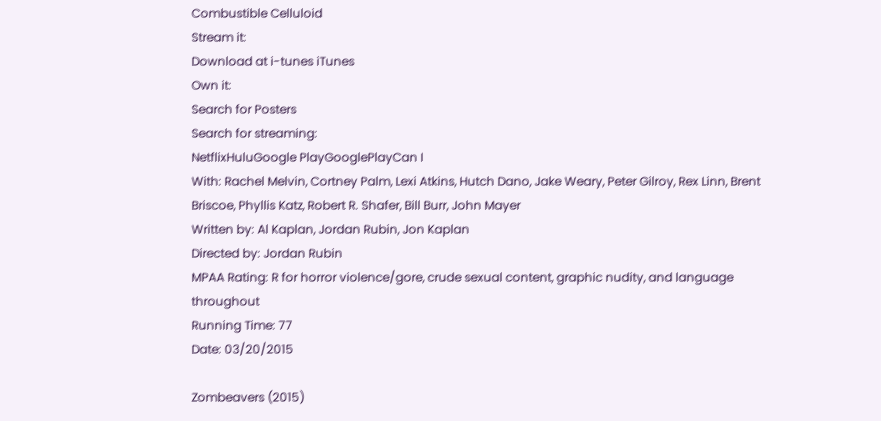Combustible Celluloid
Stream it:
Download at i-tunes iTunes
Own it:
Search for Posters
Search for streaming:
NetflixHuluGoogle PlayGooglePlayCan I
With: Rachel Melvin, Cortney Palm, Lexi Atkins, Hutch Dano, Jake Weary, Peter Gilroy, Rex Linn, Brent Briscoe, Phyllis Katz, Robert R. Shafer, Bill Burr, John Mayer
Written by: Al Kaplan, Jordan Rubin, Jon Kaplan
Directed by: Jordan Rubin
MPAA Rating: R for horror violence/gore, crude sexual content, graphic nudity, and language throughout
Running Time: 77
Date: 03/20/2015

Zombeavers (2015)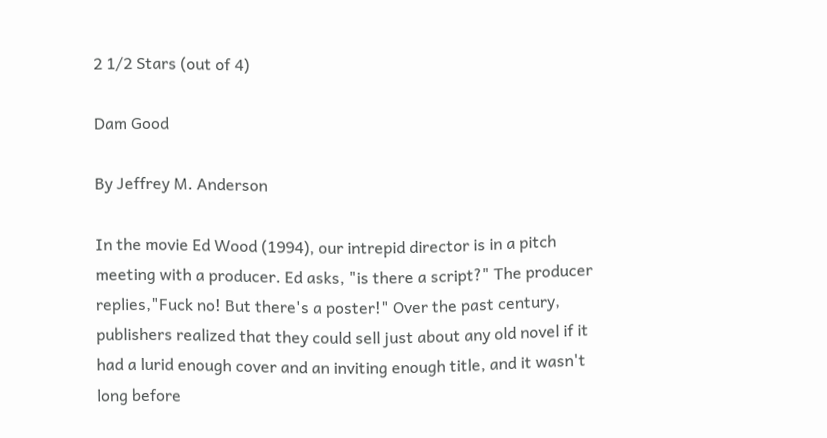2 1/2 Stars (out of 4)

Dam Good

By Jeffrey M. Anderson

In the movie Ed Wood (1994), our intrepid director is in a pitch meeting with a producer. Ed asks, "is there a script?" The producer replies,"Fuck no! But there's a poster!" Over the past century, publishers realized that they could sell just about any old novel if it had a lurid enough cover and an inviting enough title, and it wasn't long before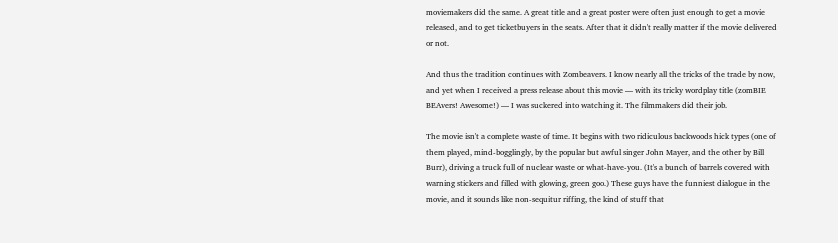moviemakers did the same. A great title and a great poster were often just enough to get a movie released, and to get ticketbuyers in the seats. After that it didn't really matter if the movie delivered or not.

And thus the tradition continues with Zombeavers. I know nearly all the tricks of the trade by now, and yet when I received a press release about this movie — with its tricky wordplay title (zomBIE BEAvers! Awesome!) — I was suckered into watching it. The filmmakers did their job.

The movie isn't a complete waste of time. It begins with two ridiculous backwoods hick types (one of them played, mind-bogglingly, by the popular but awful singer John Mayer, and the other by Bill Burr), driving a truck full of nuclear waste or what-have-you. (It's a bunch of barrels covered with warning stickers and filled with glowing, green goo.) These guys have the funniest dialogue in the movie, and it sounds like non-sequitur riffing, the kind of stuff that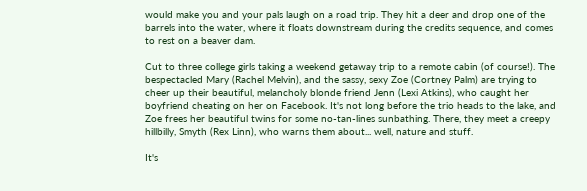would make you and your pals laugh on a road trip. They hit a deer and drop one of the barrels into the water, where it floats downstream during the credits sequence, and comes to rest on a beaver dam.

Cut to three college girls taking a weekend getaway trip to a remote cabin (of course!). The bespectacled Mary (Rachel Melvin), and the sassy, sexy Zoe (Cortney Palm) are trying to cheer up their beautiful, melancholy blonde friend Jenn (Lexi Atkins), who caught her boyfriend cheating on her on Facebook. It's not long before the trio heads to the lake, and Zoe frees her beautiful twins for some no-tan-lines sunbathing. There, they meet a creepy hillbilly, Smyth (Rex Linn), who warns them about... well, nature and stuff.

It's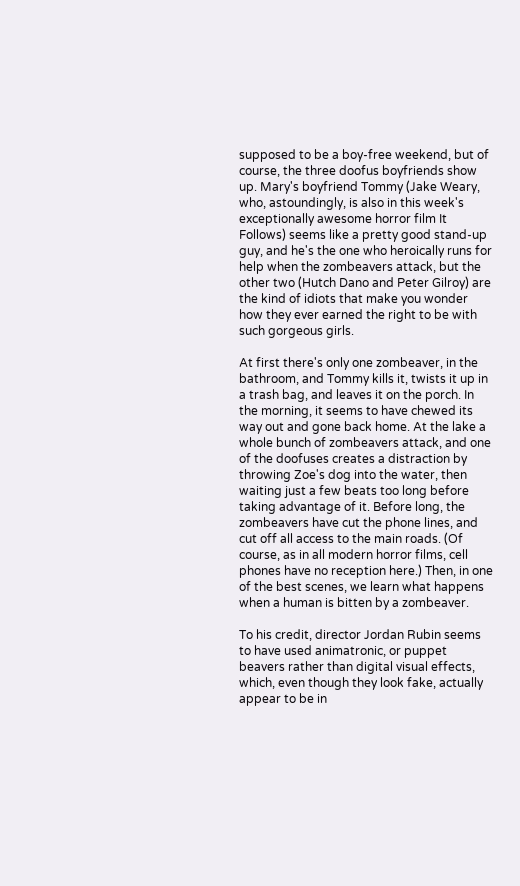supposed to be a boy-free weekend, but of course, the three doofus boyfriends show up. Mary's boyfriend Tommy (Jake Weary, who, astoundingly, is also in this week's exceptionally awesome horror film It Follows) seems like a pretty good stand-up guy, and he's the one who heroically runs for help when the zombeavers attack, but the other two (Hutch Dano and Peter Gilroy) are the kind of idiots that make you wonder how they ever earned the right to be with such gorgeous girls.

At first there's only one zombeaver, in the bathroom, and Tommy kills it, twists it up in a trash bag, and leaves it on the porch. In the morning, it seems to have chewed its way out and gone back home. At the lake a whole bunch of zombeavers attack, and one of the doofuses creates a distraction by throwing Zoe's dog into the water, then waiting just a few beats too long before taking advantage of it. Before long, the zombeavers have cut the phone lines, and cut off all access to the main roads. (Of course, as in all modern horror films, cell phones have no reception here.) Then, in one of the best scenes, we learn what happens when a human is bitten by a zombeaver.

To his credit, director Jordan Rubin seems to have used animatronic, or puppet beavers rather than digital visual effects, which, even though they look fake, actually appear to be in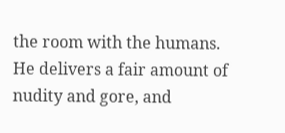the room with the humans. He delivers a fair amount of nudity and gore, and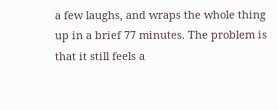a few laughs, and wraps the whole thing up in a brief 77 minutes. The problem is that it still feels a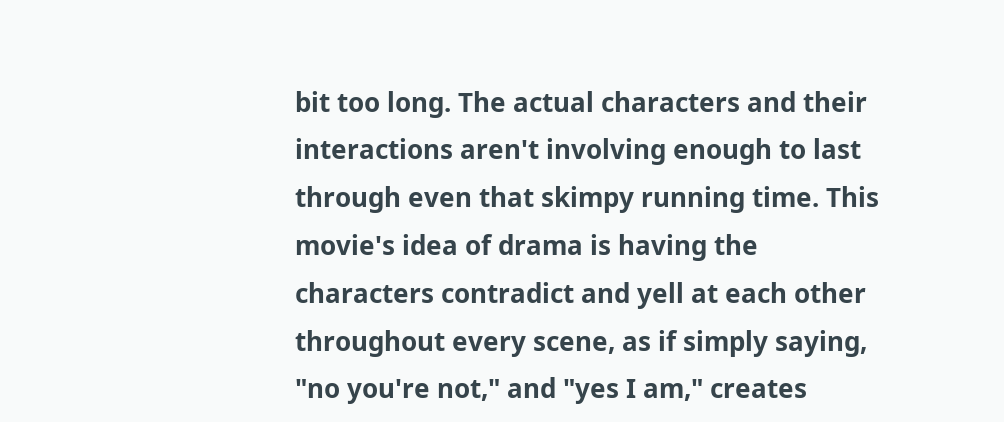bit too long. The actual characters and their interactions aren't involving enough to last through even that skimpy running time. This movie's idea of drama is having the characters contradict and yell at each other throughout every scene, as if simply saying, "no you're not," and "yes I am," creates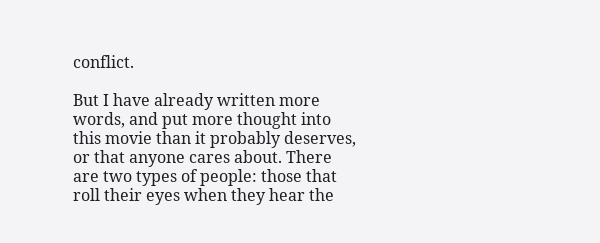conflict.

But I have already written more words, and put more thought into this movie than it probably deserves, or that anyone cares about. There are two types of people: those that roll their eyes when they hear the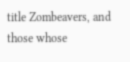title Zombeavers, and those whose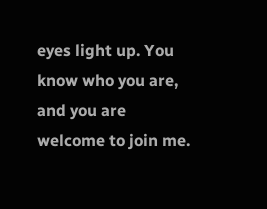eyes light up. You know who you are, and you are welcome to join me.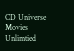CD Universe
Movies Unlimtied